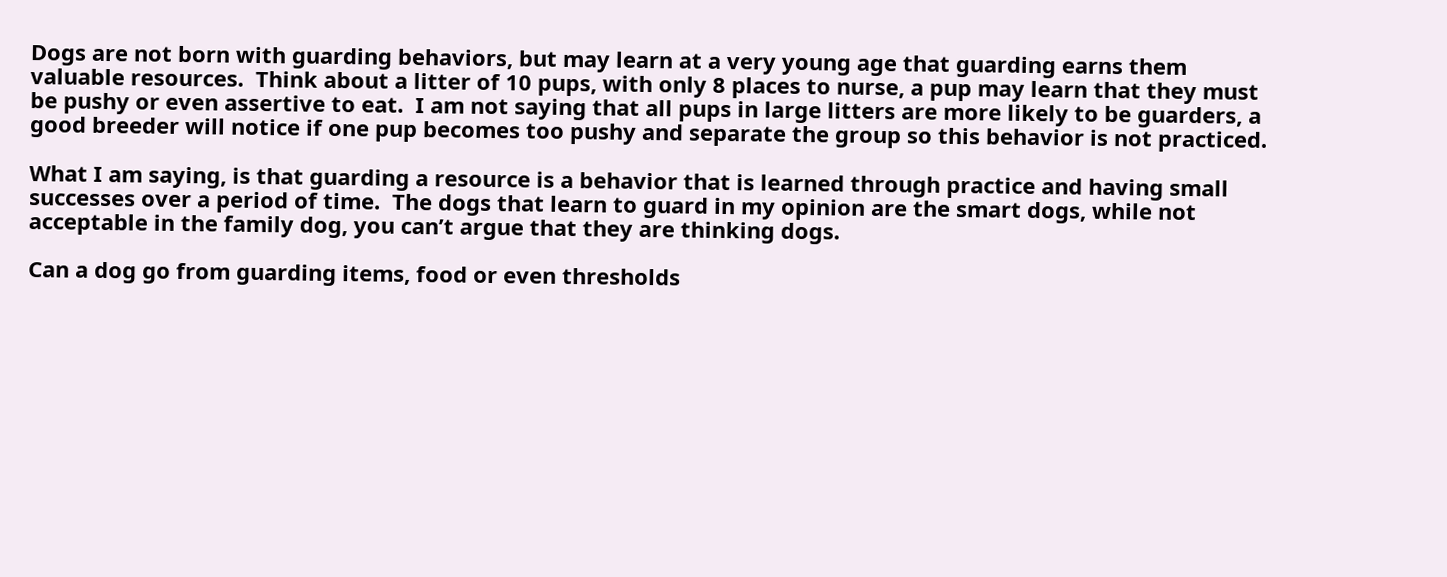Dogs are not born with guarding behaviors, but may learn at a very young age that guarding earns them valuable resources.  Think about a litter of 10 pups, with only 8 places to nurse, a pup may learn that they must be pushy or even assertive to eat.  I am not saying that all pups in large litters are more likely to be guarders, a good breeder will notice if one pup becomes too pushy and separate the group so this behavior is not practiced.

What I am saying, is that guarding a resource is a behavior that is learned through practice and having small successes over a period of time.  The dogs that learn to guard in my opinion are the smart dogs, while not acceptable in the family dog, you can’t argue that they are thinking dogs.

Can a dog go from guarding items, food or even thresholds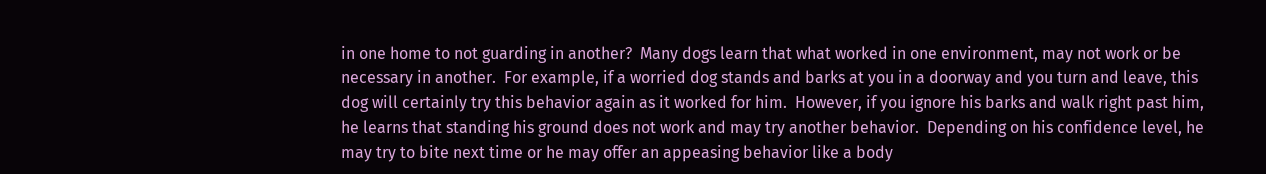in one home to not guarding in another?  Many dogs learn that what worked in one environment, may not work or be necessary in another.  For example, if a worried dog stands and barks at you in a doorway and you turn and leave, this dog will certainly try this behavior again as it worked for him.  However, if you ignore his barks and walk right past him, he learns that standing his ground does not work and may try another behavior.  Depending on his confidence level, he may try to bite next time or he may offer an appeasing behavior like a body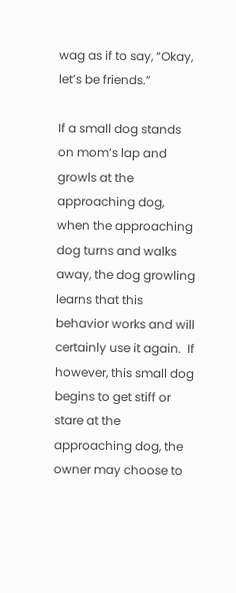wag as if to say, “Okay, let’s be friends.”

If a small dog stands on mom’s lap and growls at the approaching dog, when the approaching dog turns and walks away, the dog growling learns that this behavior works and will certainly use it again.  If however, this small dog begins to get stiff or stare at the approaching dog, the owner may choose to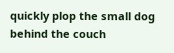quickly plop the small dog behind the couch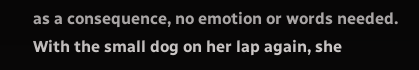as a consequence, no emotion or words needed.  With the small dog on her lap again, she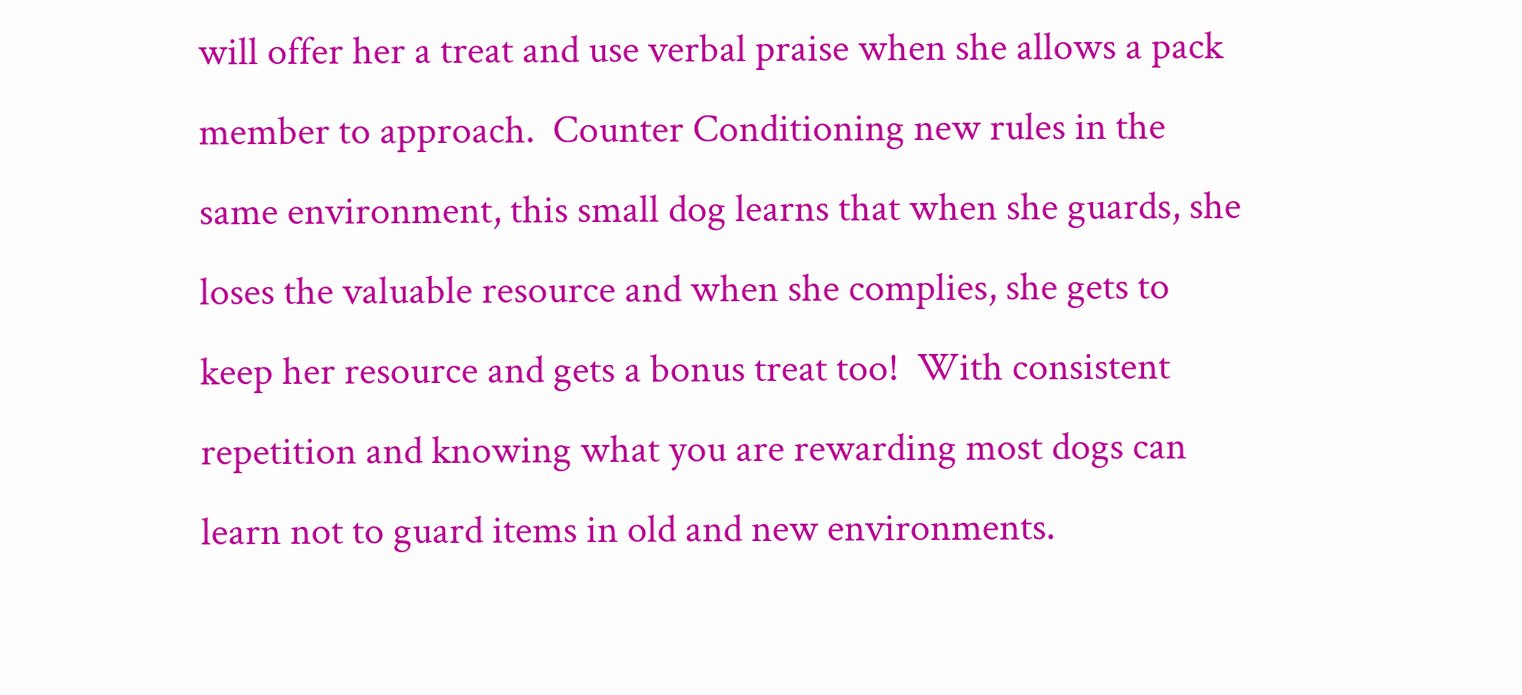will offer her a treat and use verbal praise when she allows a pack member to approach.  Counter Conditioning new rules in the same environment, this small dog learns that when she guards, she loses the valuable resource and when she complies, she gets to keep her resource and gets a bonus treat too!  With consistent repetition and knowing what you are rewarding most dogs can learn not to guard items in old and new environments.